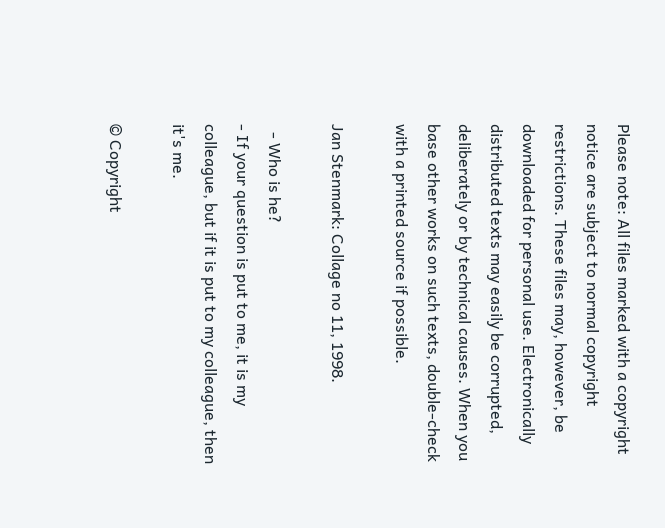Please note: All files marked with a copyright notice are subject to normal copyright restrictions. These files may, however, be downloaded for personal use. Electronically distributed texts may easily be corrupted, deliberately or by technical causes. When you base other works on such texts, double-check with a printed source if possible.

Jan Stenmark: Collage no 11, 1998.

  - Who is he?
- If your question is put to me, it is my colleague, but if it is put to my colleague, then it's me.

© Copyright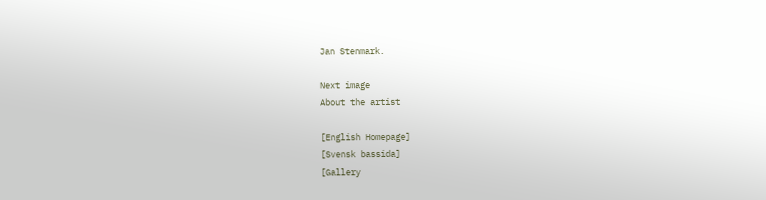Jan Stenmark.

Next image
About the artist

[English Homepage]
[Svensk bassida]
[Gallery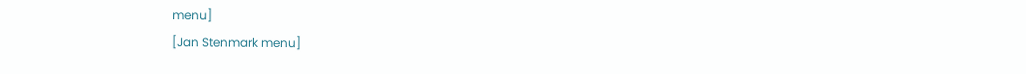menu]
[Jan Stenmark menu]